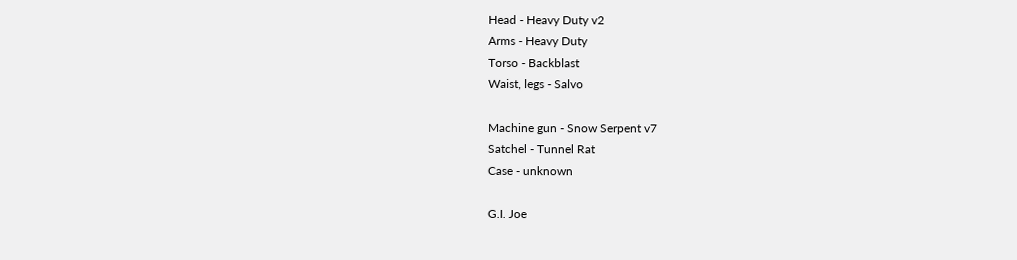Head - Heavy Duty v2
Arms - Heavy Duty
Torso - Backblast
Waist, legs - Salvo

Machine gun - Snow Serpent v7
Satchel - Tunnel Rat
Case - unknown

G.I. Joe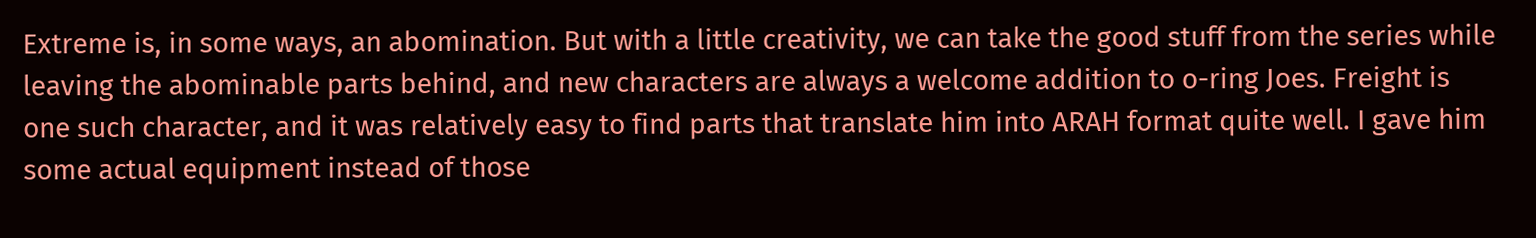Extreme is, in some ways, an abomination. But with a little creativity, we can take the good stuff from the series while leaving the abominable parts behind, and new characters are always a welcome addition to o-ring Joes. Freight is one such character, and it was relatively easy to find parts that translate him into ARAH format quite well. I gave him some actual equipment instead of those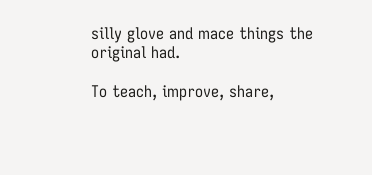silly glove and mace things the original had.

To teach, improve, share,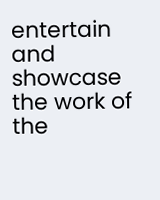entertain and showcase the work of the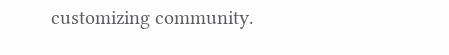customizing community.